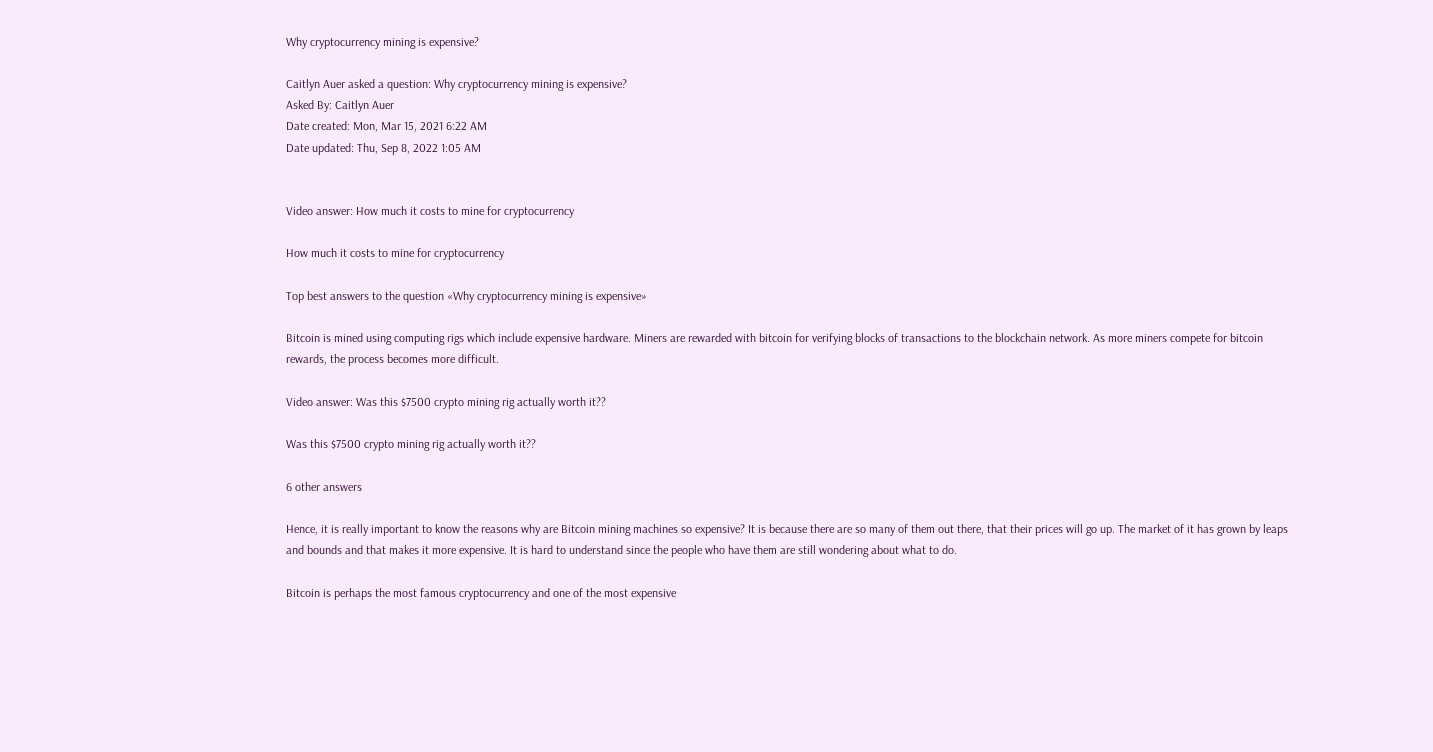Why cryptocurrency mining is expensive?

Caitlyn Auer asked a question: Why cryptocurrency mining is expensive?
Asked By: Caitlyn Auer
Date created: Mon, Mar 15, 2021 6:22 AM
Date updated: Thu, Sep 8, 2022 1:05 AM


Video answer: How much it costs to mine for cryptocurrency

How much it costs to mine for cryptocurrency

Top best answers to the question «Why cryptocurrency mining is expensive»

Bitcoin is mined using computing rigs which include expensive hardware. Miners are rewarded with bitcoin for verifying blocks of transactions to the blockchain network. As more miners compete for bitcoin rewards, the process becomes more difficult.

Video answer: Was this $7500 crypto mining rig actually worth it??

Was this $7500 crypto mining rig actually worth it??

6 other answers

Hence, it is really important to know the reasons why are Bitcoin mining machines so expensive? It is because there are so many of them out there, that their prices will go up. The market of it has grown by leaps and bounds and that makes it more expensive. It is hard to understand since the people who have them are still wondering about what to do.

Bitcoin is perhaps the most famous cryptocurrency and one of the most expensive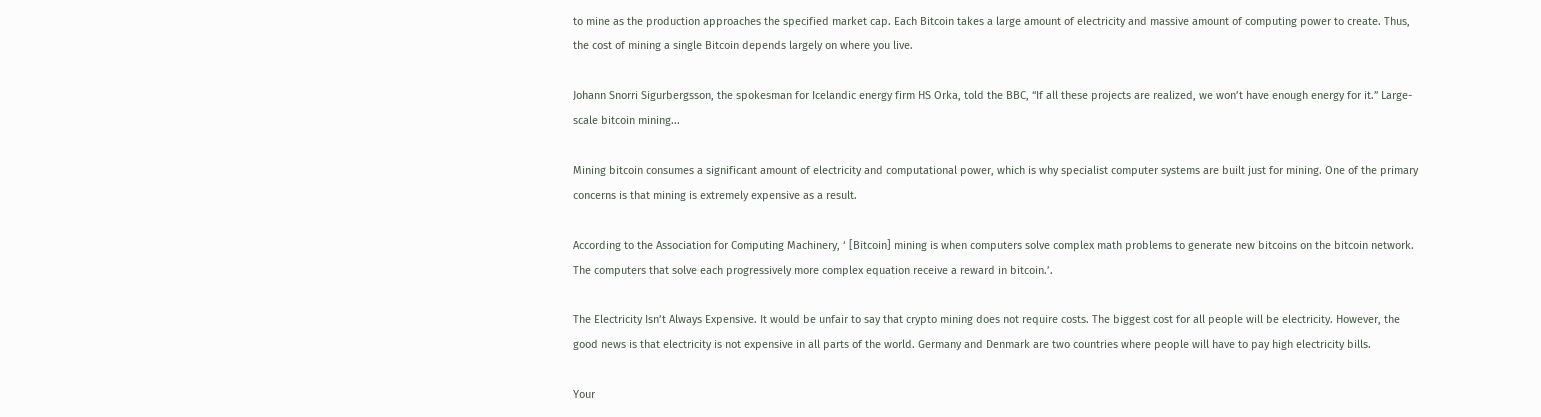to mine as the production approaches the specified market cap. Each Bitcoin takes a large amount of electricity and massive amount of computing power to create. Thus, the cost of mining a single Bitcoin depends largely on where you live.

Johann Snorri Sigurbergsson, the spokesman for Icelandic energy firm HS Orka, told the BBC, “If all these projects are realized, we won’t have enough energy for it.” Large-scale bitcoin mining...

Mining bitcoin consumes a significant amount of electricity and computational power, which is why specialist computer systems are built just for mining. One of the primary concerns is that mining is extremely expensive as a result.

According to the Association for Computing Machinery, ‘ [Bitcoin] mining is when computers solve complex math problems to generate new bitcoins on the bitcoin network. The computers that solve each progressively more complex equation receive a reward in bitcoin.’.

The Electricity Isn’t Always Expensive. It would be unfair to say that crypto mining does not require costs. The biggest cost for all people will be electricity. However, the good news is that electricity is not expensive in all parts of the world. Germany and Denmark are two countries where people will have to pay high electricity bills.

Your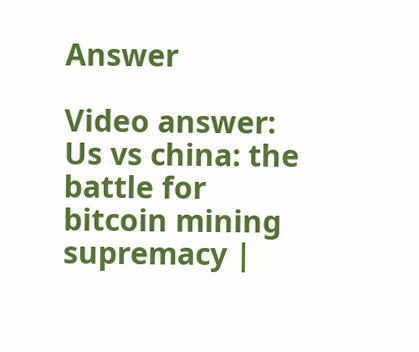Answer

Video answer: Us vs china: the battle for bitcoin mining supremacy |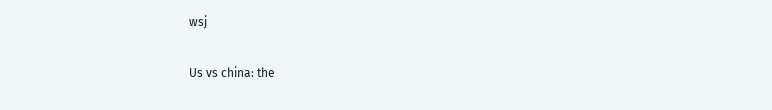wsj

Us vs china: the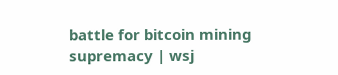battle for bitcoin mining supremacy | wsj